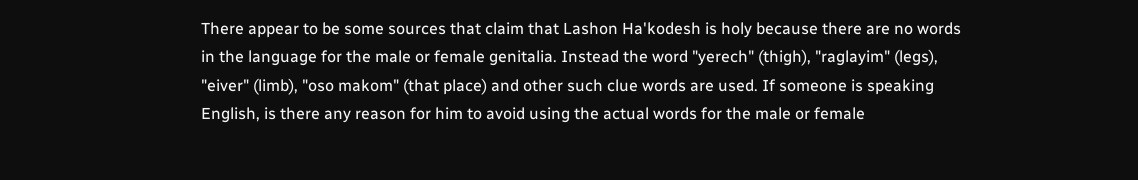There appear to be some sources that claim that Lashon Ha'kodesh is holy because there are no words in the language for the male or female genitalia. Instead the word "yerech" (thigh), "raglayim" (legs), "eiver" (limb), "oso makom" (that place) and other such clue words are used. If someone is speaking English, is there any reason for him to avoid using the actual words for the male or female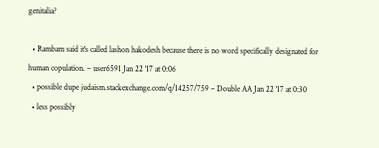genitalia?

  • Rambam said it's called lashon hakodesh because there is no word specifically designated for human copulation. – user6591 Jan 22 '17 at 0:06
  • possible dupe judaism.stackexchange.com/q/14257/759 – Double AA Jan 22 '17 at 0:30
  • less possibly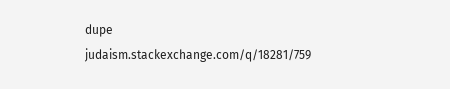dupe judaism.stackexchange.com/q/18281/759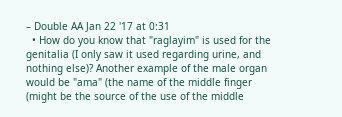– Double AA Jan 22 '17 at 0:31
  • How do you know that "raglayim" is used for the genitalia (I only saw it used regarding urine, and nothing else)? Another example of the male organ would be "ama" (the name of the middle finger (might be the source of the use of the middle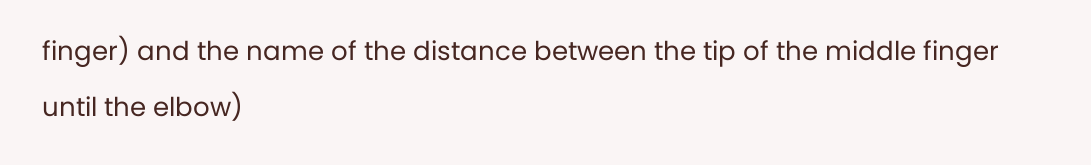finger) and the name of the distance between the tip of the middle finger until the elbow)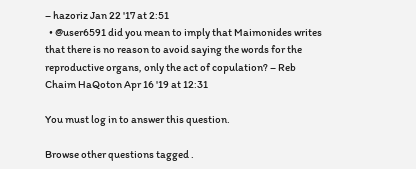– hazoriz Jan 22 '17 at 2:51
  • @user6591 did you mean to imply that Maimonides writes that there is no reason to avoid saying the words for the reproductive organs, only the act of copulation? – Reb Chaim HaQoton Apr 16 '19 at 12:31

You must log in to answer this question.

Browse other questions tagged .